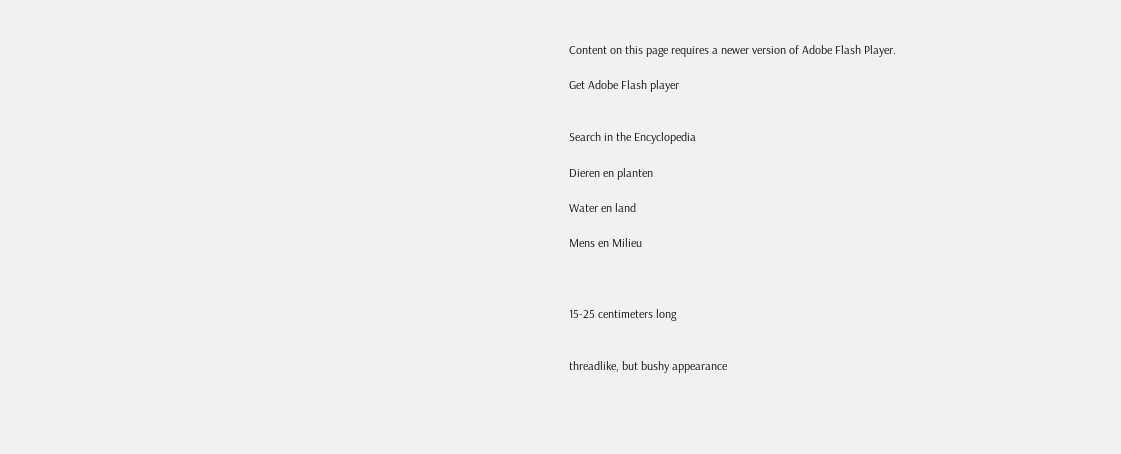Content on this page requires a newer version of Adobe Flash Player.

Get Adobe Flash player


Search in the Encyclopedia

Dieren en planten

Water en land

Mens en Milieu



15-25 centimeters long


threadlike, but bushy appearance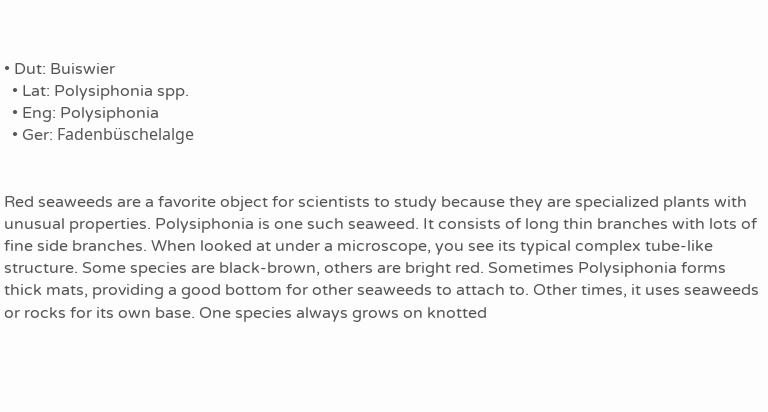• Dut: Buiswier
  • Lat: Polysiphonia spp.
  • Eng: Polysiphonia
  • Ger: Fadenbüschelalge


Red seaweeds are a favorite object for scientists to study because they are specialized plants with unusual properties. Polysiphonia is one such seaweed. It consists of long thin branches with lots of fine side branches. When looked at under a microscope, you see its typical complex tube-like structure. Some species are black-brown, others are bright red. Sometimes Polysiphonia forms thick mats, providing a good bottom for other seaweeds to attach to. Other times, it uses seaweeds or rocks for its own base. One species always grows on knotted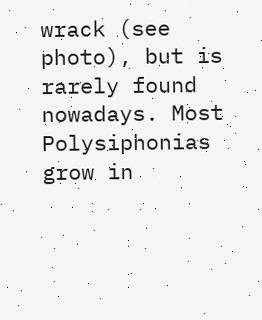wrack (see photo), but is rarely found nowadays. Most Polysiphonias grow in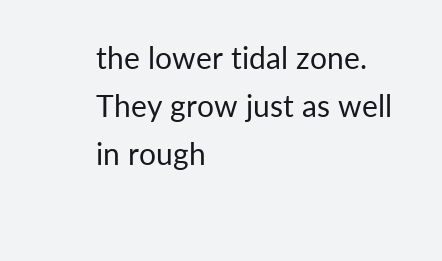the lower tidal zone. They grow just as well in rough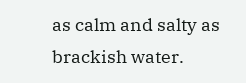as calm and salty as brackish water.